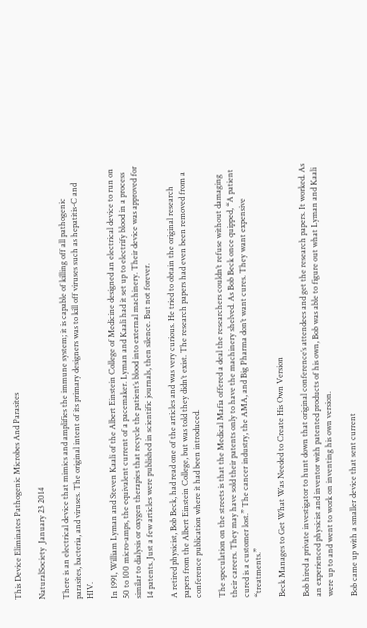This Device Eliminates Pathogenic Microbes And Parasites

NaturalSociety  January 23 2014

There is an electrical device that mimics and amplifies the immune system; it is capable of killing off all pathogenic parasites, bacteria, and viruses. The original intent of its primary designers was to kill off viruses such as hepatitis-C and HIV.

In 1991, William Lyman and Steven Kaali of the Albert Einstein College of Medicine designed an electrical device to run on 50 to 100 micro-amps, the equivalent current of a pacemaker. Lyman and Kaali had it set up to electrify blood in a process similar to dialysis or oxygen therapies that recycle the patient’s blood into external machinery. Their device was approved for 14 patents. Just a few articles were published in scientific journals, then silence. But not forever.

A retired physicist, Bob Beck, had read one of the articles and was very curious. He tried to obtain the original research papers from the Albert Einstein College, but was told they didn’t exist. The research papers had even been removed from a conference publication where it had been introduced.

The speculation on the streets is that the Medical Mafia offered a deal the researchers couldn’t refuse without damaging their careers. They may have sold their patents only to have the machinery shelved. As Bob Beck once quipped, “A patient cured is a customer lost.” The cancer industry, the AMA, and Big Pharma don’t want cures. They want expensive “treatments.”

Beck Manages to Get What Was Needed to Create His Own Version

Bob hired a private investigator to hunt down that original conference’s attendees and get the research papers. It worked. As an experienced physicist and inventor with patented products of his own, Bob was able to figure out what Lyman and Kaali were up to and went to work on inventing his own version.

Bob came up with a smaller device that sent current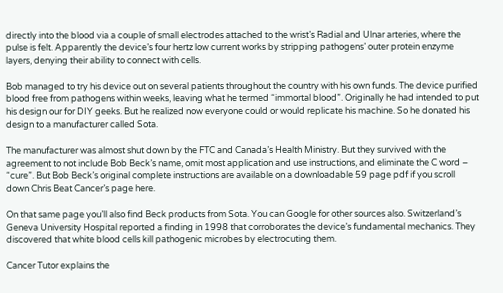directly into the blood via a couple of small electrodes attached to the wrist’s Radial and Ulnar arteries, where the pulse is felt. Apparently the device’s four hertz low current works by stripping pathogens’ outer protein enzyme layers, denying their ability to connect with cells.

Bob managed to try his device out on several patients throughout the country with his own funds. The device purified blood free from pathogens within weeks, leaving what he termed “immortal blood”. Originally he had intended to put his design our for DIY geeks. But he realized now everyone could or would replicate his machine. So he donated his design to a manufacturer called Sota.

The manufacturer was almost shut down by the FTC and Canada’s Health Ministry. But they survived with the agreement to not include Bob Beck’s name, omit most application and use instructions, and eliminate the C word – “cure”. But Bob Beck’s original complete instructions are available on a downloadable 59 page pdf if you scroll down Chris Beat Cancer’s page here.

On that same page you’ll also find Beck products from Sota. You can Google for other sources also. Switzerland’s Geneva University Hospital reported a finding in 1998 that corroborates the device’s fundamental mechanics. They discovered that white blood cells kill pathogenic microbes by electrocuting them.

Cancer Tutor explains the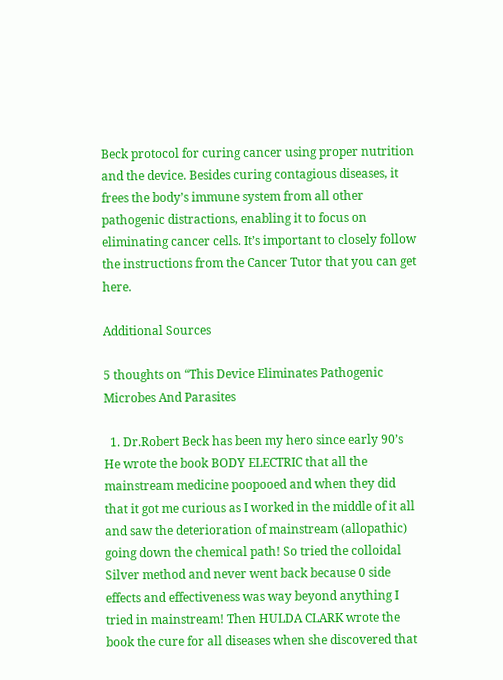Beck protocol for curing cancer using proper nutrition and the device. Besides curing contagious diseases, it frees the body’s immune system from all other pathogenic distractions, enabling it to focus on eliminating cancer cells. It’s important to closely follow the instructions from the Cancer Tutor that you can get here.

Additional Sources

5 thoughts on “This Device Eliminates Pathogenic Microbes And Parasites

  1. Dr.Robert Beck has been my hero since early 90’s He wrote the book BODY ELECTRIC that all the mainstream medicine poopooed and when they did that it got me curious as I worked in the middle of it all and saw the deterioration of mainstream (allopathic) going down the chemical path! So tried the colloidal Silver method and never went back because 0 side effects and effectiveness was way beyond anything I tried in mainstream! Then HULDA CLARK wrote the book the cure for all diseases when she discovered that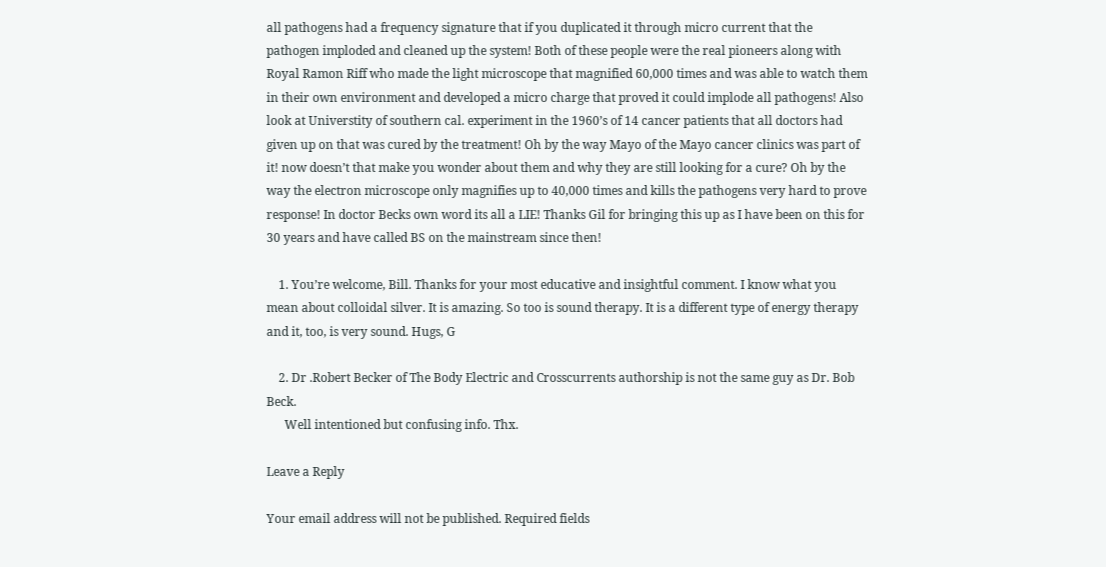all pathogens had a frequency signature that if you duplicated it through micro current that the pathogen imploded and cleaned up the system! Both of these people were the real pioneers along with Royal Ramon Riff who made the light microscope that magnified 60,000 times and was able to watch them in their own environment and developed a micro charge that proved it could implode all pathogens! Also look at Universtity of southern cal. experiment in the 1960’s of 14 cancer patients that all doctors had given up on that was cured by the treatment! Oh by the way Mayo of the Mayo cancer clinics was part of it! now doesn’t that make you wonder about them and why they are still looking for a cure? Oh by the way the electron microscope only magnifies up to 40,000 times and kills the pathogens very hard to prove response! In doctor Becks own word its all a LIE! Thanks Gil for bringing this up as I have been on this for 30 years and have called BS on the mainstream since then!

    1. You’re welcome, Bill. Thanks for your most educative and insightful comment. I know what you mean about colloidal silver. It is amazing. So too is sound therapy. It is a different type of energy therapy and it, too, is very sound. Hugs, G

    2. Dr .Robert Becker of The Body Electric and Crosscurrents authorship is not the same guy as Dr. Bob Beck.
      Well intentioned but confusing info. Thx.

Leave a Reply

Your email address will not be published. Required fields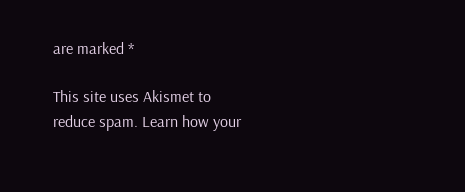are marked *

This site uses Akismet to reduce spam. Learn how your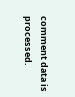comment data is processed.